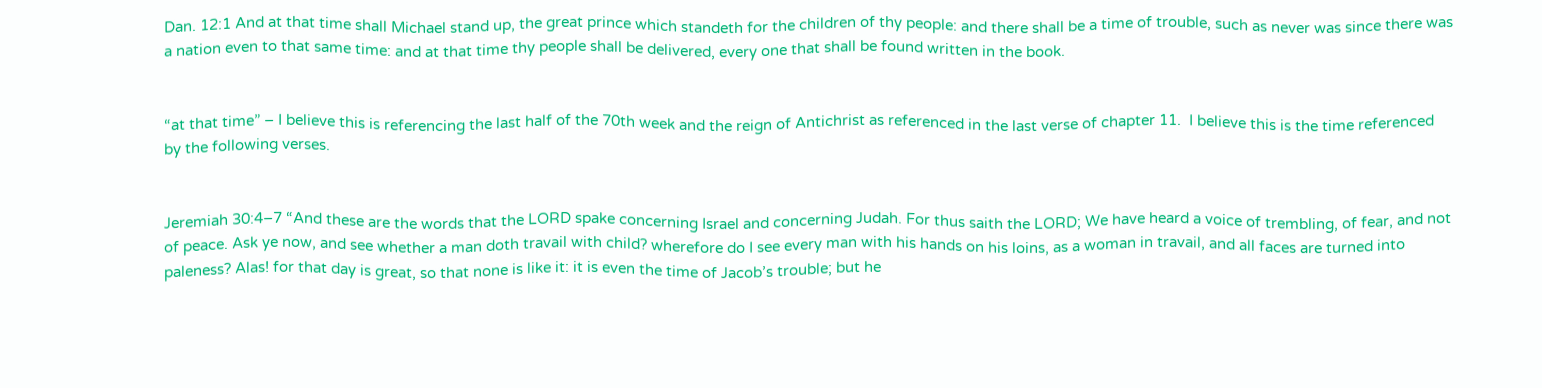Dan. 12:1 And at that time shall Michael stand up, the great prince which standeth for the children of thy people: and there shall be a time of trouble, such as never was since there was a nation even to that same time: and at that time thy people shall be delivered, every one that shall be found written in the book.


“at that time” – I believe this is referencing the last half of the 70th week and the reign of Antichrist as referenced in the last verse of chapter 11.  I believe this is the time referenced by the following verses.


Jeremiah 30:4–7 “And these are the words that the LORD spake concerning Israel and concerning Judah. For thus saith the LORD; We have heard a voice of trembling, of fear, and not of peace. Ask ye now, and see whether a man doth travail with child? wherefore do I see every man with his hands on his loins, as a woman in travail, and all faces are turned into paleness? Alas! for that day is great, so that none is like it: it is even the time of Jacob’s trouble; but he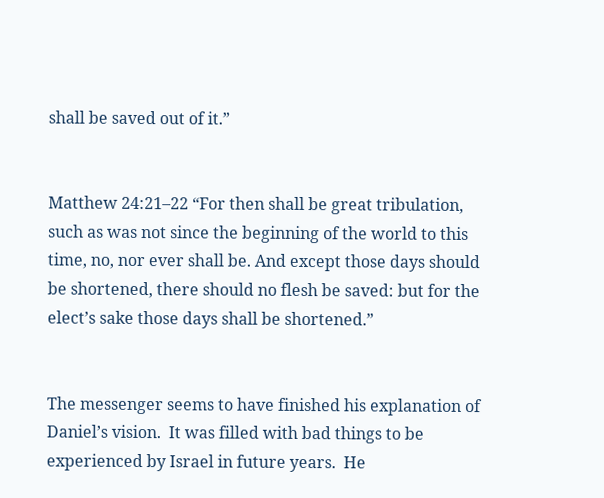shall be saved out of it.”


Matthew 24:21–22 “For then shall be great tribulation, such as was not since the beginning of the world to this time, no, nor ever shall be. And except those days should be shortened, there should no flesh be saved: but for the elect’s sake those days shall be shortened.”


The messenger seems to have finished his explanation of Daniel’s vision.  It was filled with bad things to be experienced by Israel in future years.  He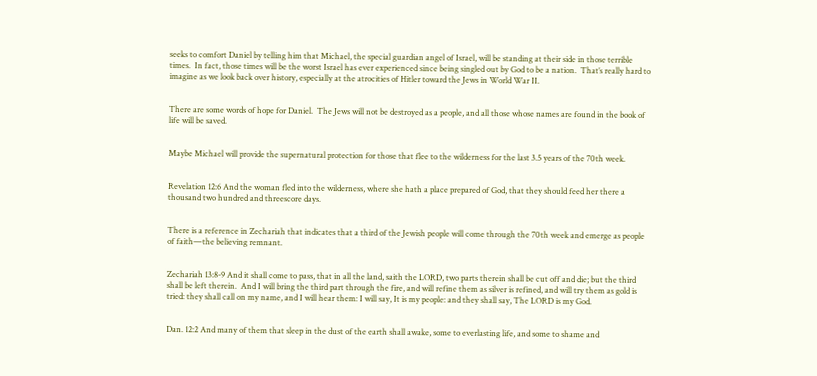seeks to comfort Daniel by telling him that Michael, the special guardian angel of Israel, will be standing at their side in those terrible times.  In fact, those times will be the worst Israel has ever experienced since being singled out by God to be a nation.  That’s really hard to imagine as we look back over history, especially at the atrocities of Hitler toward the Jews in World War II.


There are some words of hope for Daniel.  The Jews will not be destroyed as a people, and all those whose names are found in the book of life will be saved.


Maybe Michael will provide the supernatural protection for those that flee to the wilderness for the last 3.5 years of the 70th week.


Revelation 12:6 And the woman fled into the wilderness, where she hath a place prepared of God, that they should feed her there a thousand two hundred and threescore days.


There is a reference in Zechariah that indicates that a third of the Jewish people will come through the 70th week and emerge as people of faith—the believing remnant.


Zechariah 13:8-9 And it shall come to pass, that in all the land, saith the LORD, two parts therein shall be cut off and die; but the third shall be left therein.  And I will bring the third part through the fire, and will refine them as silver is refined, and will try them as gold is tried: they shall call on my name, and I will hear them: I will say, It is my people: and they shall say, The LORD is my God.


Dan. 12:2 And many of them that sleep in the dust of the earth shall awake, some to everlasting life, and some to shame and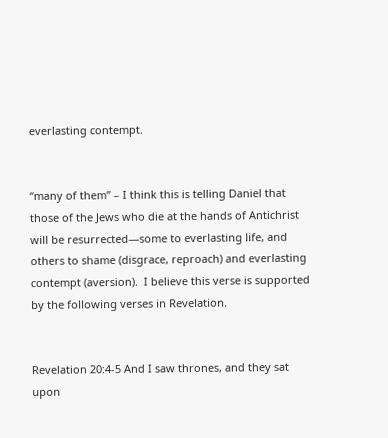everlasting contempt.


“many of them” – I think this is telling Daniel that those of the Jews who die at the hands of Antichrist will be resurrected—some to everlasting life, and others to shame (disgrace, reproach) and everlasting contempt (aversion).  I believe this verse is supported by the following verses in Revelation.


Revelation 20:4-5 And I saw thrones, and they sat upon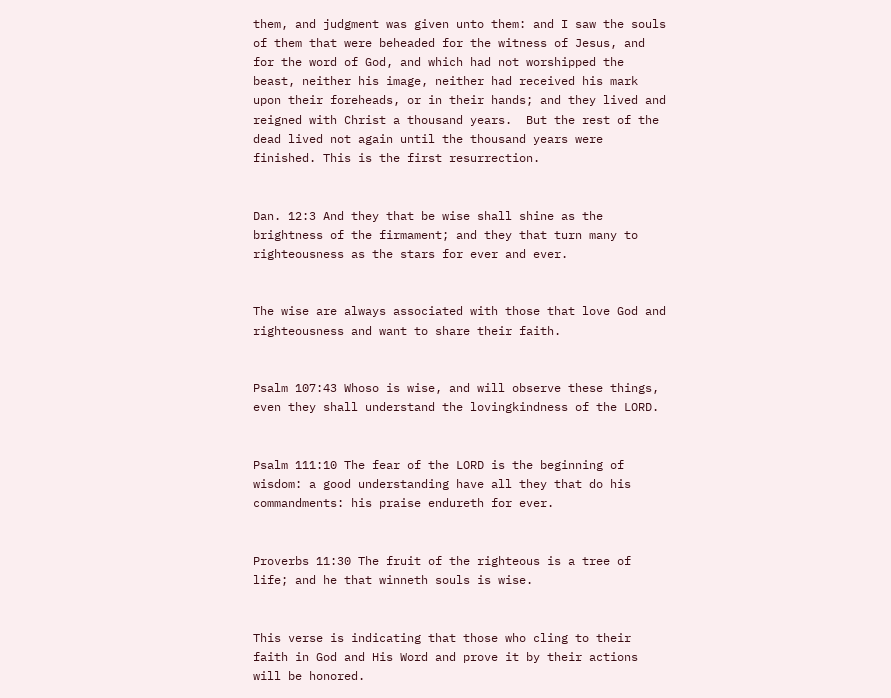them, and judgment was given unto them: and I saw the souls of them that were beheaded for the witness of Jesus, and for the word of God, and which had not worshipped the beast, neither his image, neither had received his mark upon their foreheads, or in their hands; and they lived and reigned with Christ a thousand years.  But the rest of the dead lived not again until the thousand years were finished. This is the first resurrection.


Dan. 12:3 And they that be wise shall shine as the brightness of the firmament; and they that turn many to righteousness as the stars for ever and ever.


The wise are always associated with those that love God and righteousness and want to share their faith.


Psalm 107:43 Whoso is wise, and will observe these things, even they shall understand the lovingkindness of the LORD.


Psalm 111:10 The fear of the LORD is the beginning of wisdom: a good understanding have all they that do his commandments: his praise endureth for ever.


Proverbs 11:30 The fruit of the righteous is a tree of life; and he that winneth souls is wise.


This verse is indicating that those who cling to their faith in God and His Word and prove it by their actions will be honored.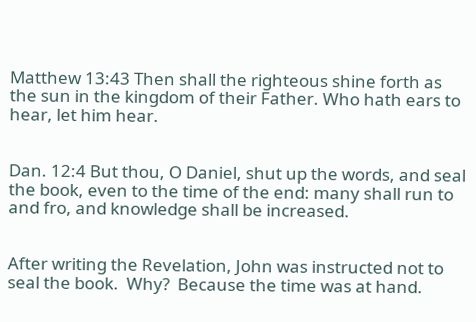Matthew 13:43 Then shall the righteous shine forth as the sun in the kingdom of their Father. Who hath ears to hear, let him hear.


Dan. 12:4 But thou, O Daniel, shut up the words, and seal the book, even to the time of the end: many shall run to and fro, and knowledge shall be increased.


After writing the Revelation, John was instructed not to seal the book.  Why?  Because the time was at hand.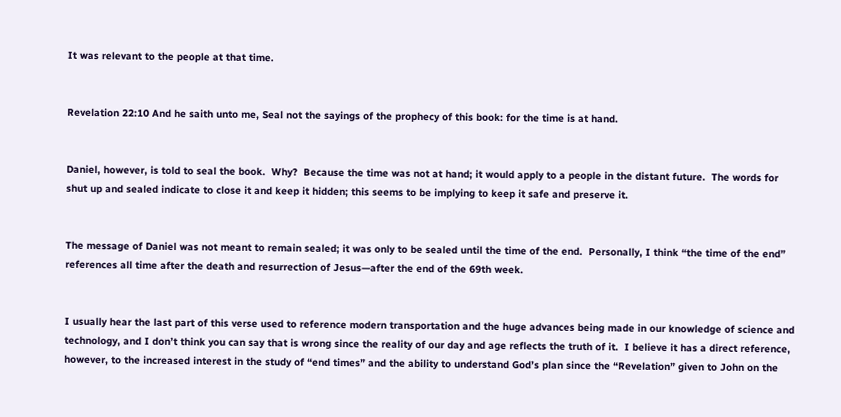It was relevant to the people at that time.


Revelation 22:10 And he saith unto me, Seal not the sayings of the prophecy of this book: for the time is at hand.


Daniel, however, is told to seal the book.  Why?  Because the time was not at hand; it would apply to a people in the distant future.  The words for shut up and sealed indicate to close it and keep it hidden; this seems to be implying to keep it safe and preserve it.


The message of Daniel was not meant to remain sealed; it was only to be sealed until the time of the end.  Personally, I think “the time of the end” references all time after the death and resurrection of Jesus—after the end of the 69th week.


I usually hear the last part of this verse used to reference modern transportation and the huge advances being made in our knowledge of science and technology, and I don’t think you can say that is wrong since the reality of our day and age reflects the truth of it.  I believe it has a direct reference, however, to the increased interest in the study of “end times” and the ability to understand God’s plan since the “Revelation” given to John on the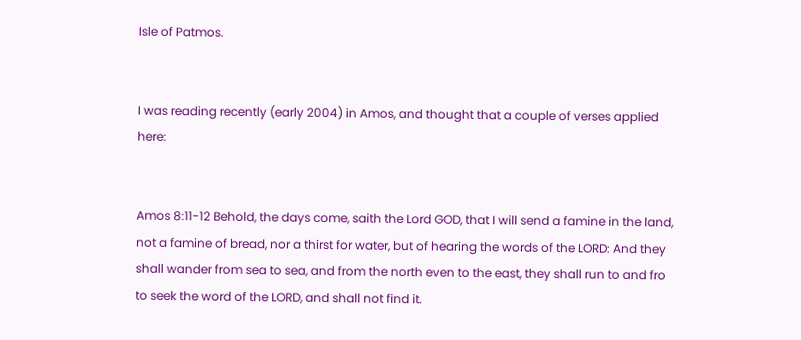Isle of Patmos.


I was reading recently (early 2004) in Amos, and thought that a couple of verses applied here:


Amos 8:11-12 Behold, the days come, saith the Lord GOD, that I will send a famine in the land, not a famine of bread, nor a thirst for water, but of hearing the words of the LORD: And they shall wander from sea to sea, and from the north even to the east, they shall run to and fro to seek the word of the LORD, and shall not find it.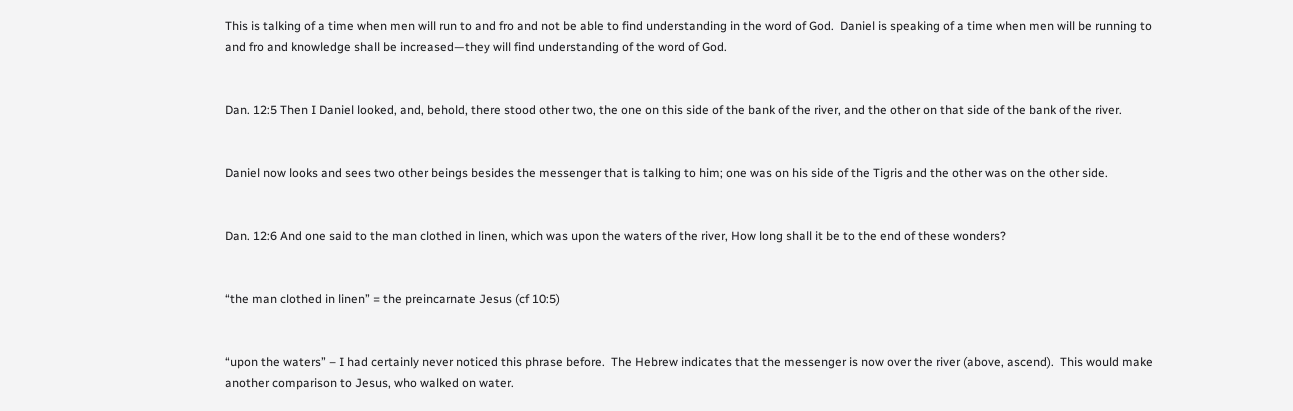This is talking of a time when men will run to and fro and not be able to find understanding in the word of God.  Daniel is speaking of a time when men will be running to and fro and knowledge shall be increased—they will find understanding of the word of God.


Dan. 12:5 Then I Daniel looked, and, behold, there stood other two, the one on this side of the bank of the river, and the other on that side of the bank of the river.


Daniel now looks and sees two other beings besides the messenger that is talking to him; one was on his side of the Tigris and the other was on the other side.


Dan. 12:6 And one said to the man clothed in linen, which was upon the waters of the river, How long shall it be to the end of these wonders?


“the man clothed in linen” = the preincarnate Jesus (cf 10:5)


“upon the waters” – I had certainly never noticed this phrase before.  The Hebrew indicates that the messenger is now over the river (above, ascend).  This would make another comparison to Jesus, who walked on water.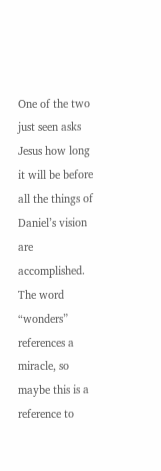One of the two just seen asks Jesus how long it will be before all the things of Daniel’s vision are accomplished.  The word “wonders” references a miracle, so maybe this is a reference to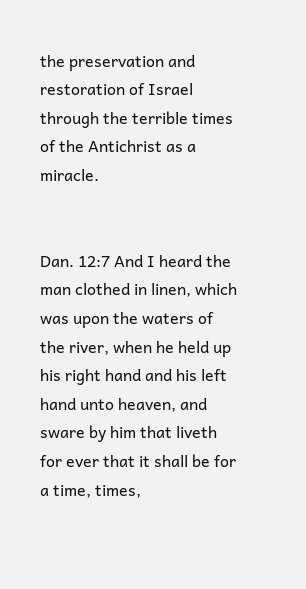the preservation and restoration of Israel through the terrible times of the Antichrist as a miracle.


Dan. 12:7 And I heard the man clothed in linen, which was upon the waters of the river, when he held up his right hand and his left hand unto heaven, and sware by him that liveth for ever that it shall be for a time, times,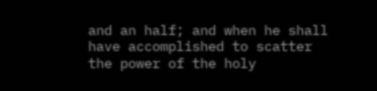and an half; and when he shall have accomplished to scatter the power of the holy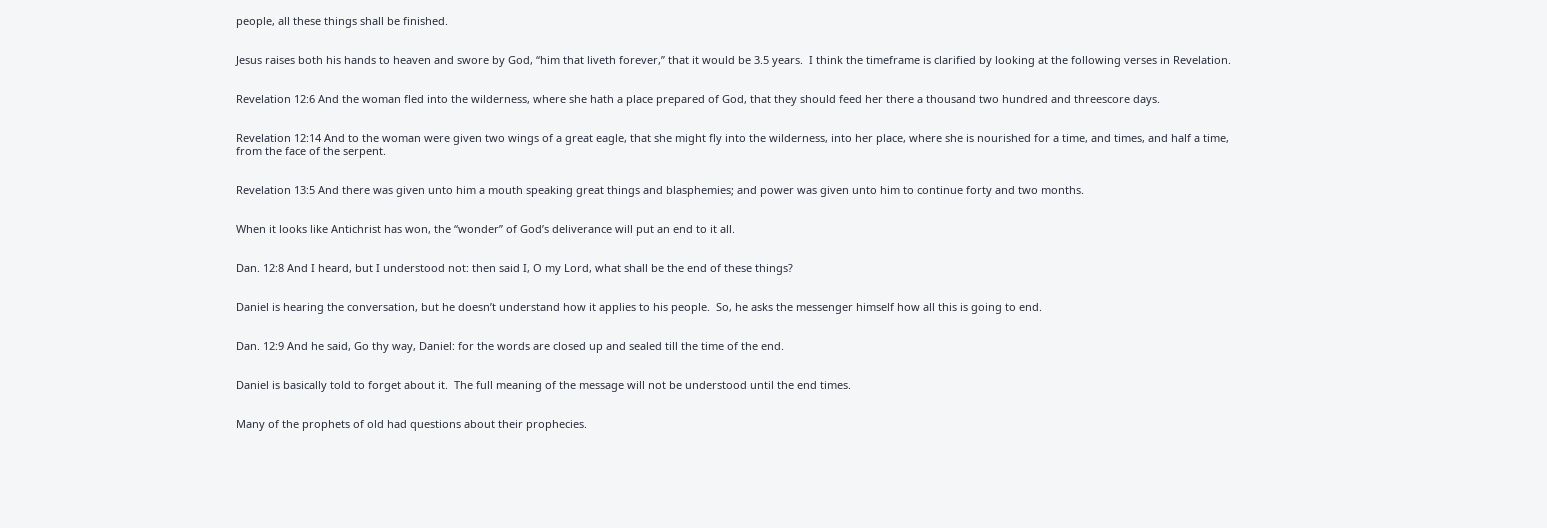people, all these things shall be finished.


Jesus raises both his hands to heaven and swore by God, “him that liveth forever,” that it would be 3.5 years.  I think the timeframe is clarified by looking at the following verses in Revelation.


Revelation 12:6 And the woman fled into the wilderness, where she hath a place prepared of God, that they should feed her there a thousand two hundred and threescore days.


Revelation 12:14 And to the woman were given two wings of a great eagle, that she might fly into the wilderness, into her place, where she is nourished for a time, and times, and half a time, from the face of the serpent.


Revelation 13:5 And there was given unto him a mouth speaking great things and blasphemies; and power was given unto him to continue forty and two months.


When it looks like Antichrist has won, the “wonder” of God’s deliverance will put an end to it all.


Dan. 12:8 And I heard, but I understood not: then said I, O my Lord, what shall be the end of these things?


Daniel is hearing the conversation, but he doesn’t understand how it applies to his people.  So, he asks the messenger himself how all this is going to end.


Dan. 12:9 And he said, Go thy way, Daniel: for the words are closed up and sealed till the time of the end.


Daniel is basically told to forget about it.  The full meaning of the message will not be understood until the end times.


Many of the prophets of old had questions about their prophecies.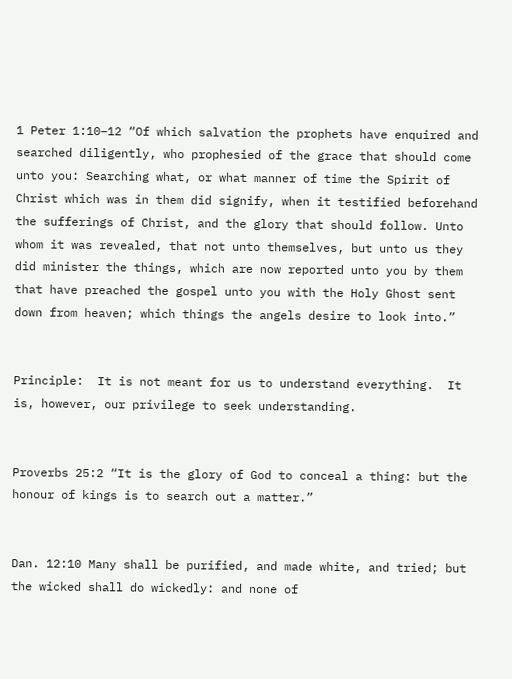1 Peter 1:10–12 “Of which salvation the prophets have enquired and searched diligently, who prophesied of the grace that should come unto you: Searching what, or what manner of time the Spirit of Christ which was in them did signify, when it testified beforehand the sufferings of Christ, and the glory that should follow. Unto whom it was revealed, that not unto themselves, but unto us they did minister the things, which are now reported unto you by them that have preached the gospel unto you with the Holy Ghost sent down from heaven; which things the angels desire to look into.”


Principle:  It is not meant for us to understand everything.  It is, however, our privilege to seek understanding.


Proverbs 25:2 “It is the glory of God to conceal a thing: but the honour of kings is to search out a matter.”


Dan. 12:10 Many shall be purified, and made white, and tried; but the wicked shall do wickedly: and none of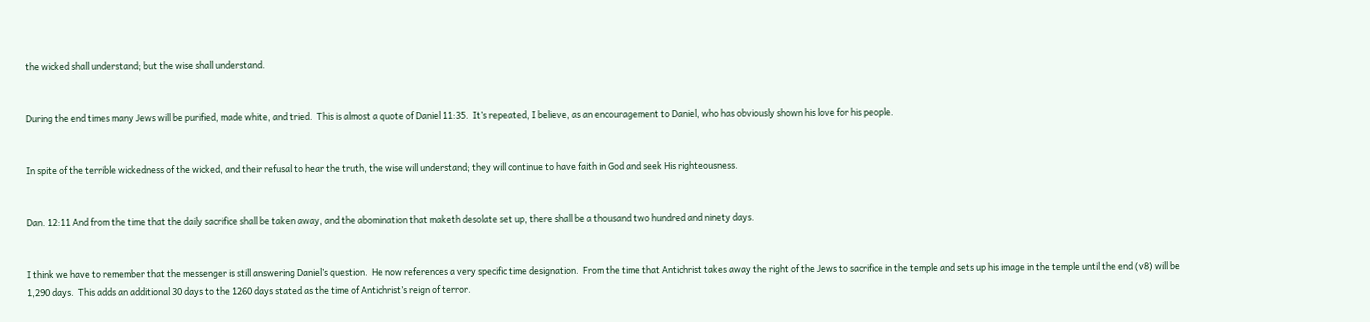the wicked shall understand; but the wise shall understand.


During the end times many Jews will be purified, made white, and tried.  This is almost a quote of Daniel 11:35.  It’s repeated, I believe, as an encouragement to Daniel, who has obviously shown his love for his people.


In spite of the terrible wickedness of the wicked, and their refusal to hear the truth, the wise will understand; they will continue to have faith in God and seek His righteousness.


Dan. 12:11 And from the time that the daily sacrifice shall be taken away, and the abomination that maketh desolate set up, there shall be a thousand two hundred and ninety days.


I think we have to remember that the messenger is still answering Daniel’s question.  He now references a very specific time designation.  From the time that Antichrist takes away the right of the Jews to sacrifice in the temple and sets up his image in the temple until the end (v8) will be 1,290 days.  This adds an additional 30 days to the 1260 days stated as the time of Antichrist’s reign of terror.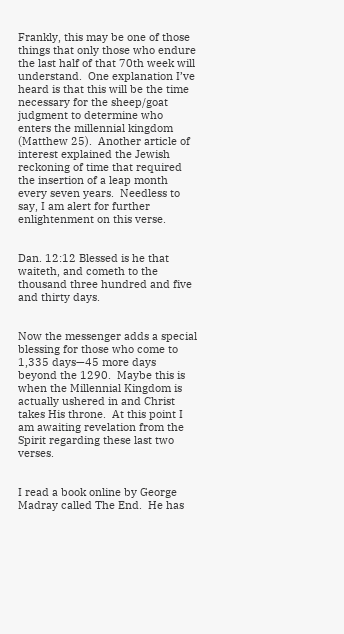Frankly, this may be one of those things that only those who endure the last half of that 70th week will understand.  One explanation I’ve heard is that this will be the time necessary for the sheep/goat judgment to determine who enters the millennial kingdom (Matthew 25).  Another article of interest explained the Jewish reckoning of time that required the insertion of a leap month every seven years.  Needless to say, I am alert for further enlightenment on this verse.


Dan. 12:12 Blessed is he that waiteth, and cometh to the thousand three hundred and five and thirty days.


Now the messenger adds a special blessing for those who come to 1,335 days—45 more days beyond the 1290.  Maybe this is when the Millennial Kingdom is actually ushered in and Christ takes His throne.  At this point I am awaiting revelation from the Spirit regarding these last two verses.


I read a book online by George Madray called The End.  He has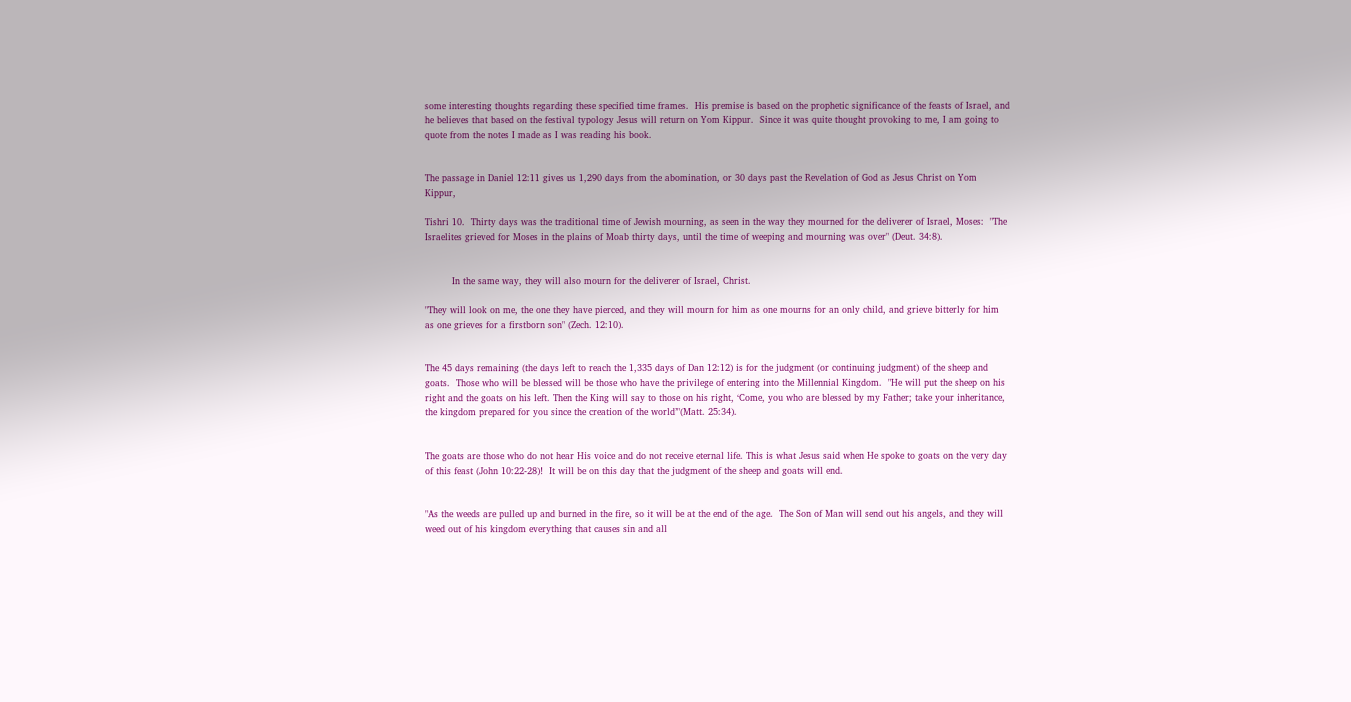some interesting thoughts regarding these specified time frames.  His premise is based on the prophetic significance of the feasts of Israel, and he believes that based on the festival typology Jesus will return on Yom Kippur.  Since it was quite thought provoking to me, I am going to quote from the notes I made as I was reading his book.


The passage in Daniel 12:11 gives us 1,290 days from the abomination, or 30 days past the Revelation of God as Jesus Christ on Yom Kippur,

Tishri 10.  Thirty days was the traditional time of Jewish mourning, as seen in the way they mourned for the deliverer of Israel, Moses:  "The Israelites grieved for Moses in the plains of Moab thirty days, until the time of weeping and mourning was over" (Deut. 34:8).


         In the same way, they will also mourn for the deliverer of Israel, Christ.

"They will look on me, the one they have pierced, and they will mourn for him as one mourns for an only child, and grieve bitterly for him as one grieves for a firstborn son" (Zech. 12:10).


The 45 days remaining (the days left to reach the 1,335 days of Dan 12:12) is for the judgment (or continuing judgment) of the sheep and goats.  Those who will be blessed will be those who have the privilege of entering into the Millennial Kingdom.  "He will put the sheep on his right and the goats on his left. Then the King will say to those on his right, ‘Come, you who are blessed by my Father; take your inheritance, the kingdom prepared for you since the creation of the world’"(Matt. 25:34).


The goats are those who do not hear His voice and do not receive eternal life. This is what Jesus said when He spoke to goats on the very day of this feast (John 10:22-28)!  It will be on this day that the judgment of the sheep and goats will end.


"As the weeds are pulled up and burned in the fire, so it will be at the end of the age.  The Son of Man will send out his angels, and they will weed out of his kingdom everything that causes sin and all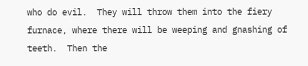who do evil.  They will throw them into the fiery furnace, where there will be weeping and gnashing of teeth.  Then the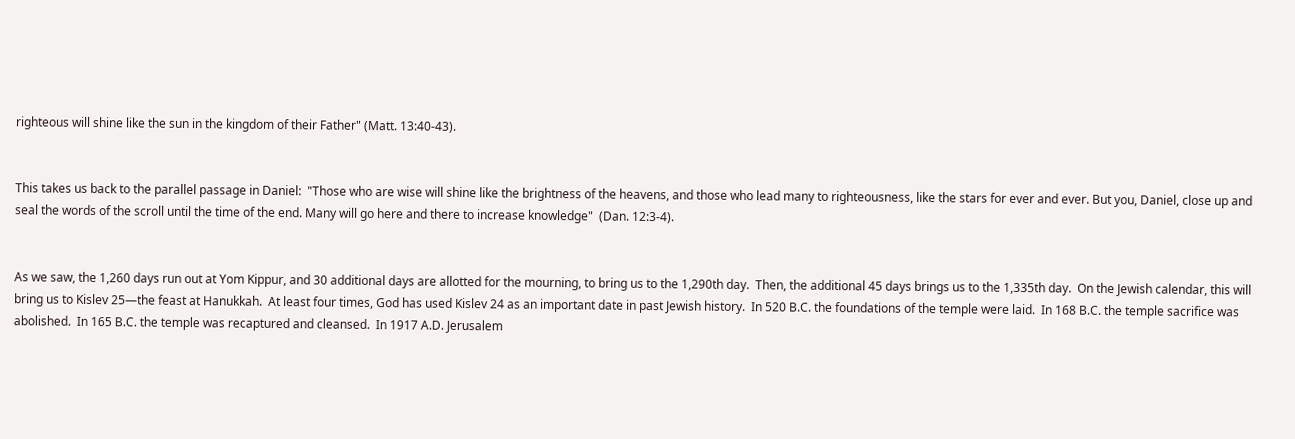righteous will shine like the sun in the kingdom of their Father" (Matt. 13:40-43).


This takes us back to the parallel passage in Daniel:  "Those who are wise will shine like the brightness of the heavens, and those who lead many to righteousness, like the stars for ever and ever. But you, Daniel, close up and seal the words of the scroll until the time of the end. Many will go here and there to increase knowledge"  (Dan. 12:3-4).


As we saw, the 1,260 days run out at Yom Kippur, and 30 additional days are allotted for the mourning, to bring us to the 1,290th day.  Then, the additional 45 days brings us to the 1,335th day.  On the Jewish calendar, this will bring us to Kislev 25—the feast at Hanukkah.  At least four times, God has used Kislev 24 as an important date in past Jewish history.  In 520 B.C. the foundations of the temple were laid.  In 168 B.C. the temple sacrifice was abolished.  In 165 B.C. the temple was recaptured and cleansed.  In 1917 A.D. Jerusalem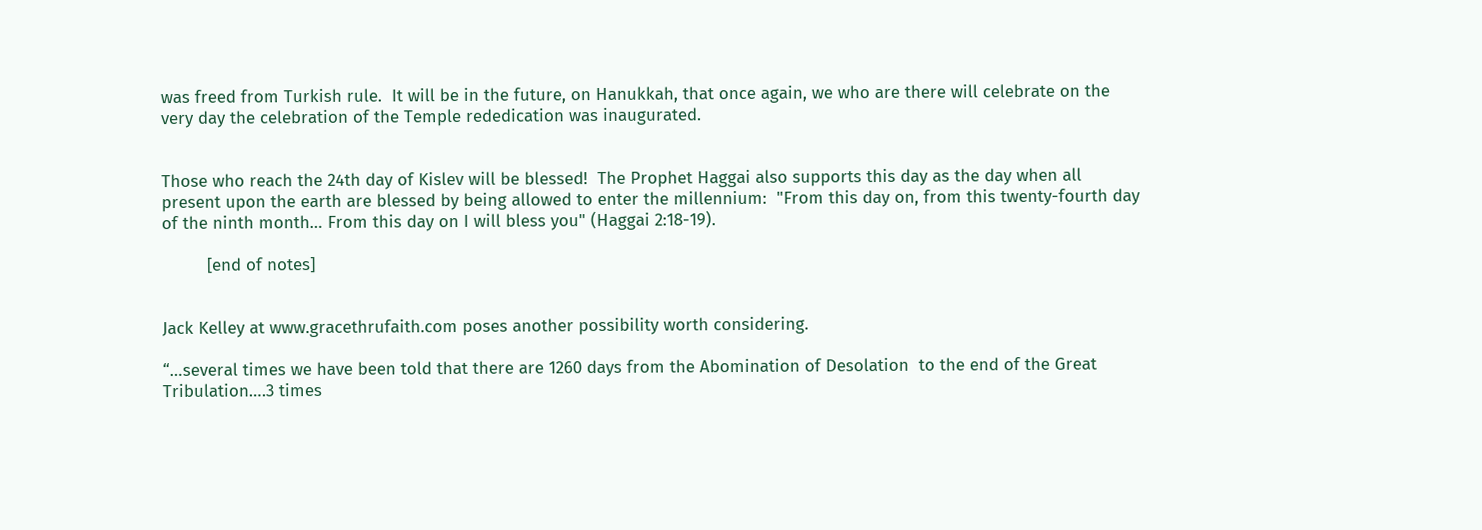was freed from Turkish rule.  It will be in the future, on Hanukkah, that once again, we who are there will celebrate on the very day the celebration of the Temple rededication was inaugurated.


Those who reach the 24th day of Kislev will be blessed!  The Prophet Haggai also supports this day as the day when all present upon the earth are blessed by being allowed to enter the millennium:  "From this day on, from this twenty-fourth day of the ninth month… From this day on I will bless you" (Haggai 2:18-19).

         [end of notes]


Jack Kelley at www.gracethrufaith.com poses another possibility worth considering.

“…several times we have been told that there are 1260 days from the Abomination of Desolation  to the end of the Great Tribulation….3 times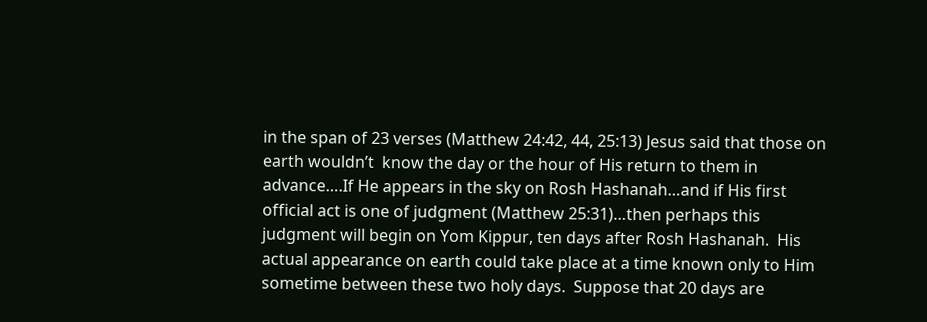in the span of 23 verses (Matthew 24:42, 44, 25:13) Jesus said that those on earth wouldn’t  know the day or the hour of His return to them in advance….If He appears in the sky on Rosh Hashanah…and if His first official act is one of judgment (Matthew 25:31)…then perhaps this judgment will begin on Yom Kippur, ten days after Rosh Hashanah.  His actual appearance on earth could take place at a time known only to Him sometime between these two holy days.  Suppose that 20 days are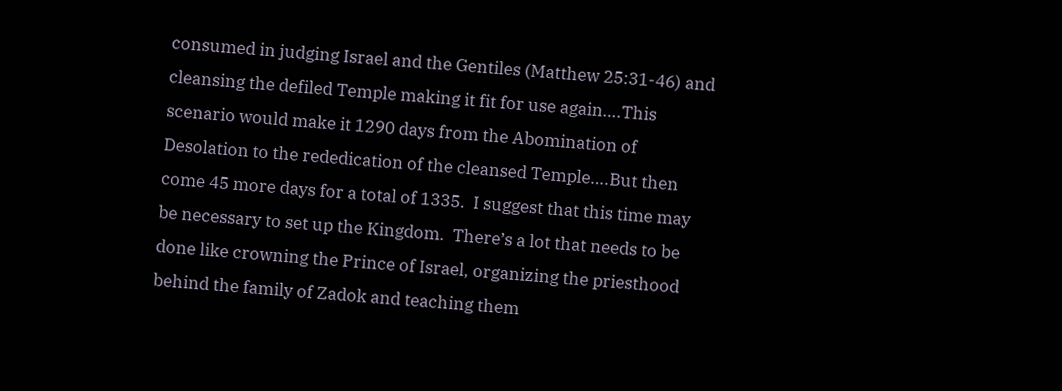consumed in judging Israel and the Gentiles (Matthew 25:31-46) and cleansing the defiled Temple making it fit for use again….This scenario would make it 1290 days from the Abomination of Desolation to the rededication of the cleansed Temple….But then come 45 more days for a total of 1335.  I suggest that this time may be necessary to set up the Kingdom.  There’s a lot that needs to be done like crowning the Prince of Israel, organizing the priesthood behind the family of Zadok and teaching them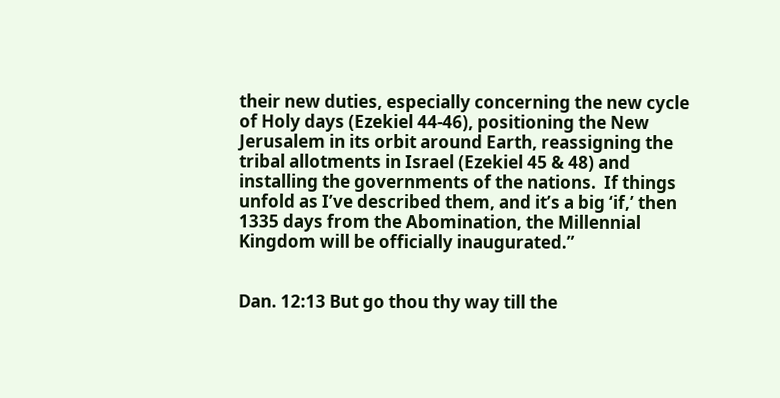their new duties, especially concerning the new cycle of Holy days (Ezekiel 44-46), positioning the New Jerusalem in its orbit around Earth, reassigning the tribal allotments in Israel (Ezekiel 45 & 48) and installing the governments of the nations.  If things unfold as I’ve described them, and it’s a big ‘if,’ then 1335 days from the Abomination, the Millennial Kingdom will be officially inaugurated.”


Dan. 12:13 But go thou thy way till the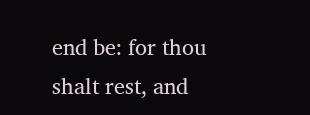end be: for thou shalt rest, and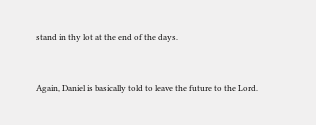stand in thy lot at the end of the days.


Again, Daniel is basically told to leave the future to the Lord.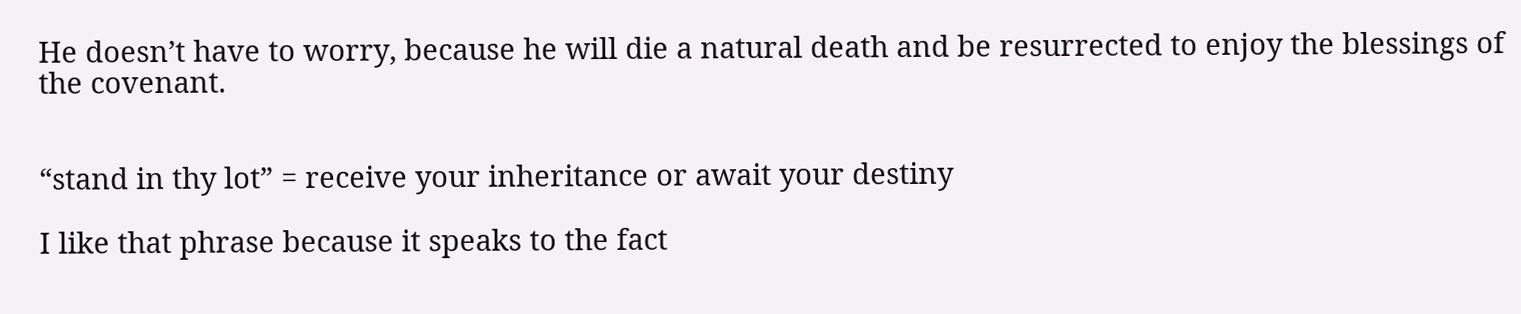He doesn’t have to worry, because he will die a natural death and be resurrected to enjoy the blessings of the covenant.


“stand in thy lot” = receive your inheritance or await your destiny

I like that phrase because it speaks to the fact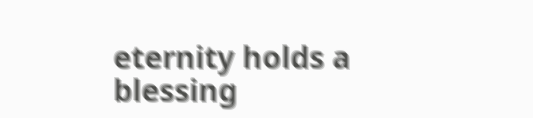eternity holds a blessing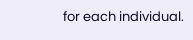for each individual.